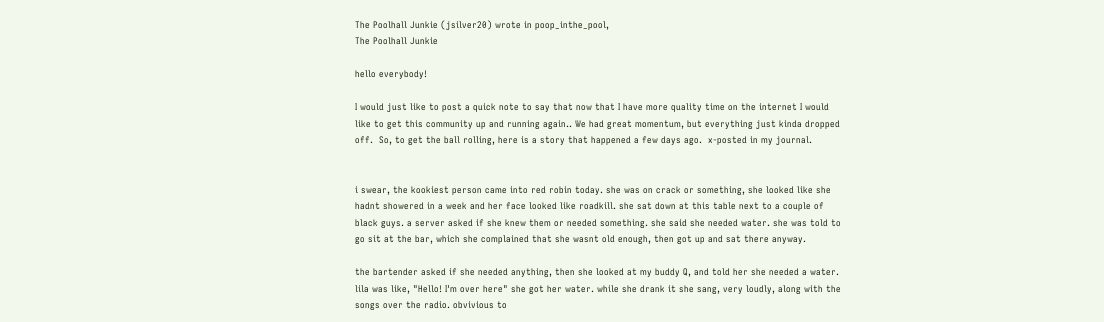The Poolhall Junkie (jsilver20) wrote in poop_inthe_pool,
The Poolhall Junkie

hello everybody!

I would just like to post a quick note to say that now that I have more quality time on the internet I would like to get this community up and running again.. We had great momentum, but everything just kinda dropped off.  So, to get the ball rolling, here is a story that happened a few days ago.  x-posted in my journal.


i swear, the kookiest person came into red robin today. she was on crack or something, she looked like she hadnt showered in a week and her face looked like roadkill. she sat down at this table next to a couple of black guys. a server asked if she knew them or needed something. she said she needed water. she was told to go sit at the bar, which she complained that she wasnt old enough, then got up and sat there anyway.

the bartender asked if she needed anything, then she looked at my buddy Q, and told her she needed a water. lila was like, "Hello! I'm over here" she got her water. while she drank it she sang, very loudly, along with the songs over the radio. obvivious to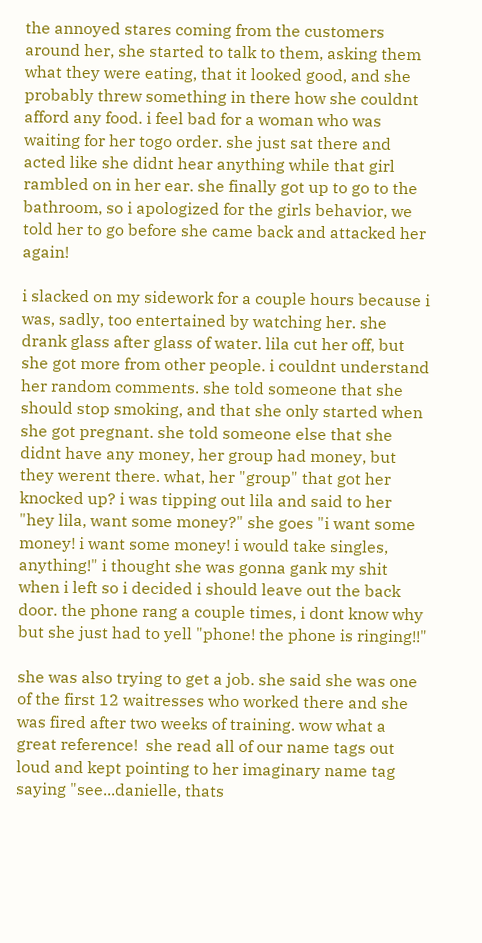the annoyed stares coming from the customers around her, she started to talk to them, asking them what they were eating, that it looked good, and she probably threw something in there how she couldnt afford any food. i feel bad for a woman who was waiting for her togo order. she just sat there and acted like she didnt hear anything while that girl rambled on in her ear. she finally got up to go to the bathroom, so i apologized for the girls behavior, we told her to go before she came back and attacked her again!

i slacked on my sidework for a couple hours because i was, sadly, too entertained by watching her. she drank glass after glass of water. lila cut her off, but she got more from other people. i couldnt understand her random comments. she told someone that she should stop smoking, and that she only started when she got pregnant. she told someone else that she didnt have any money, her group had money, but they werent there. what, her "group" that got her knocked up? i was tipping out lila and said to her "hey lila, want some money?" she goes "i want some money! i want some money! i would take singles, anything!" i thought she was gonna gank my shit when i left so i decided i should leave out the back door. the phone rang a couple times, i dont know why but she just had to yell "phone! the phone is ringing!!"

she was also trying to get a job. she said she was one of the first 12 waitresses who worked there and she was fired after two weeks of training. wow what a great reference!  she read all of our name tags out loud and kept pointing to her imaginary name tag saying "see...danielle, thats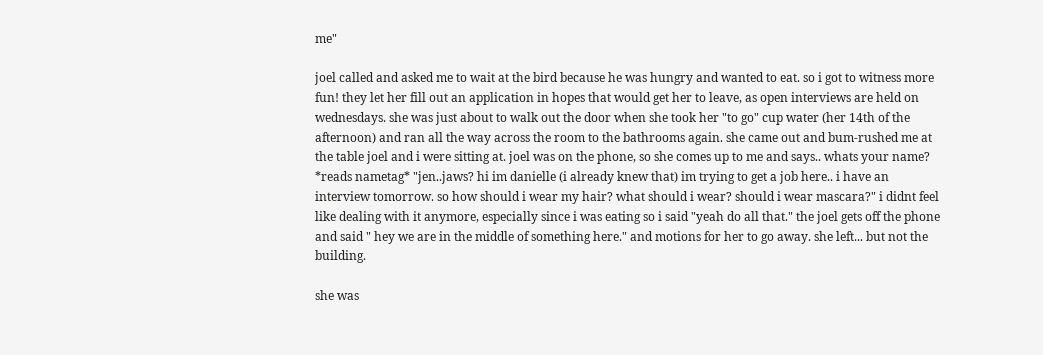me"

joel called and asked me to wait at the bird because he was hungry and wanted to eat. so i got to witness more fun! they let her fill out an application in hopes that would get her to leave, as open interviews are held on wednesdays. she was just about to walk out the door when she took her "to go" cup water (her 14th of the afternoon) and ran all the way across the room to the bathrooms again. she came out and bum-rushed me at the table joel and i were sitting at. joel was on the phone, so she comes up to me and says.. whats your name? *reads nametag* "jen..jaws? hi im danielle (i already knew that) im trying to get a job here.. i have an interview tomorrow. so how should i wear my hair? what should i wear? should i wear mascara?" i didnt feel like dealing with it anymore, especially since i was eating so i said "yeah do all that." the joel gets off the phone and said " hey we are in the middle of something here." and motions for her to go away. she left... but not the building.

she was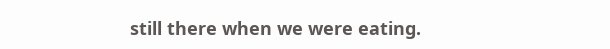still there when we were eating.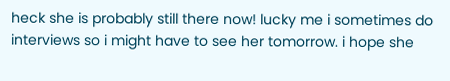heck she is probably still there now! lucky me i sometimes do interviews so i might have to see her tomorrow. i hope she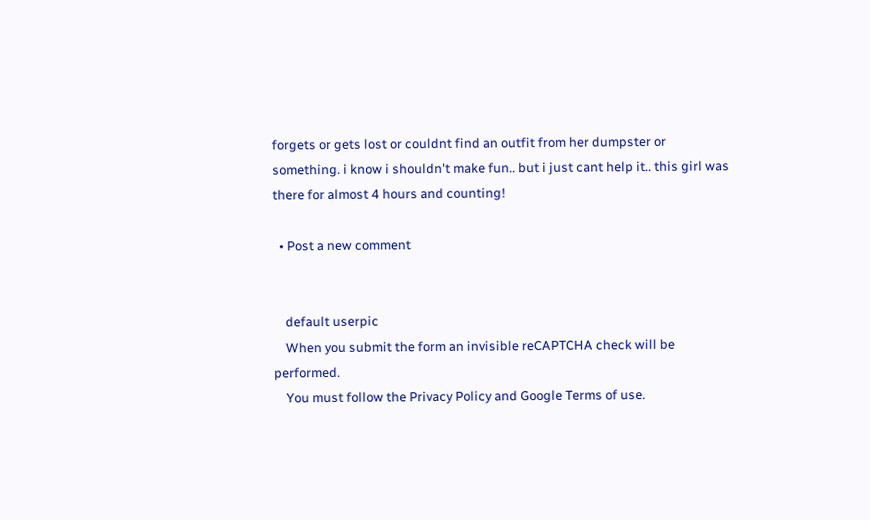forgets or gets lost or couldnt find an outfit from her dumpster or something. i know i shouldn't make fun.. but i just cant help it.. this girl was there for almost 4 hours and counting!

  • Post a new comment


    default userpic
    When you submit the form an invisible reCAPTCHA check will be performed.
    You must follow the Privacy Policy and Google Terms of use.